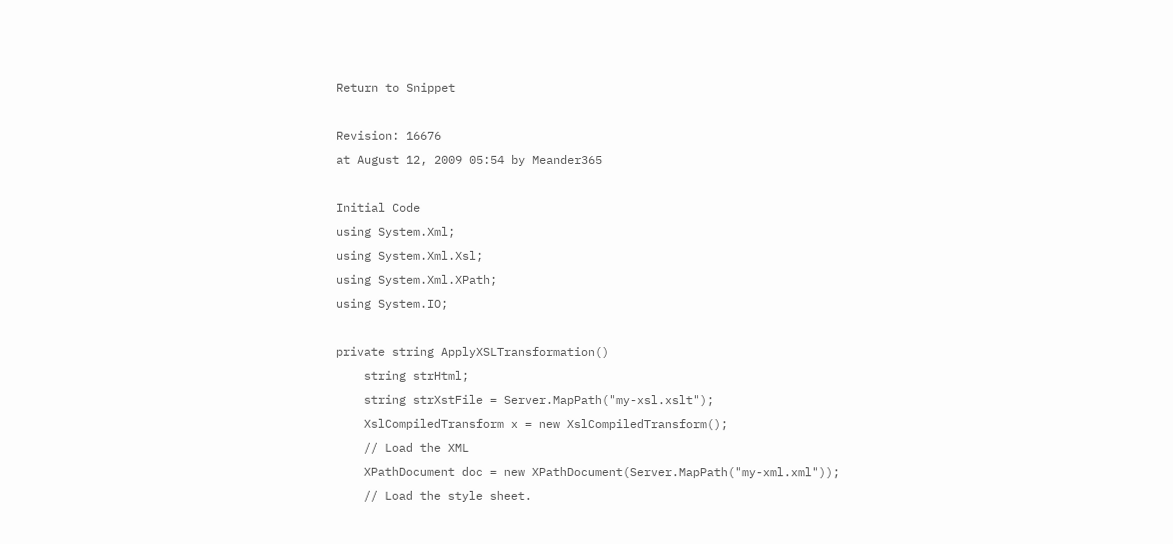Return to Snippet

Revision: 16676
at August 12, 2009 05:54 by Meander365

Initial Code
using System.Xml;
using System.Xml.Xsl;
using System.Xml.XPath;
using System.IO;

private string ApplyXSLTransformation()
    string strHtml;
    string strXstFile = Server.MapPath("my-xsl.xslt");
    XslCompiledTransform x = new XslCompiledTransform();
    // Load the XML
    XPathDocument doc = new XPathDocument(Server.MapPath("my-xml.xml"));
    // Load the style sheet.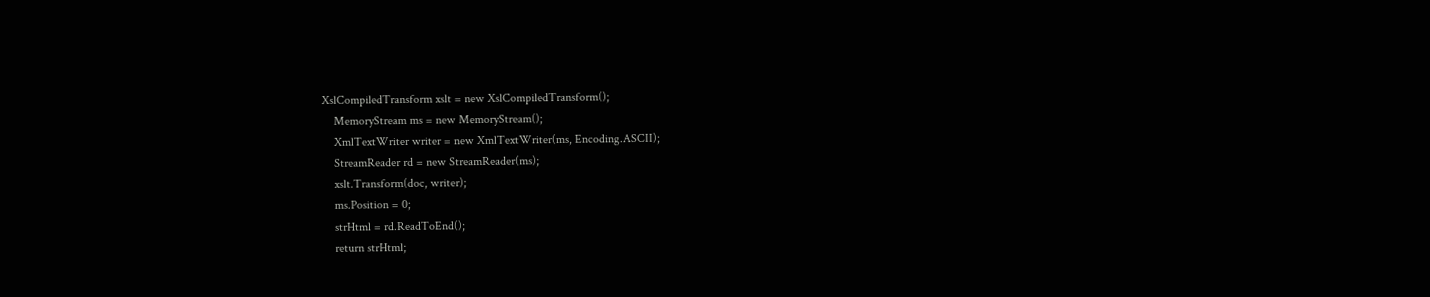XslCompiledTransform xslt = new XslCompiledTransform();
    MemoryStream ms = new MemoryStream();
    XmlTextWriter writer = new XmlTextWriter(ms, Encoding.ASCII);
    StreamReader rd = new StreamReader(ms);
    xslt.Transform(doc, writer);
    ms.Position = 0;
    strHtml = rd.ReadToEnd();
    return strHtml;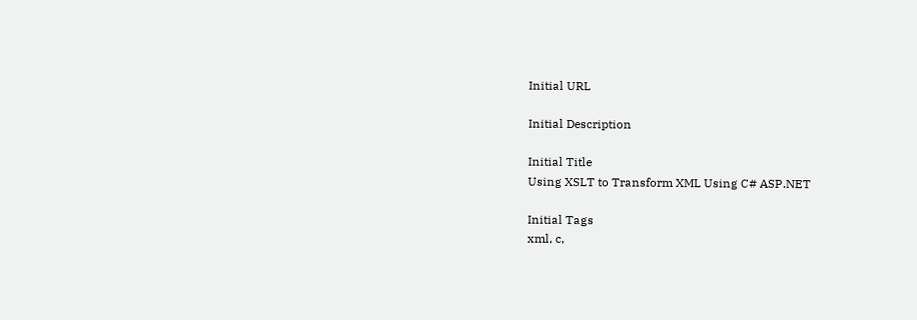Initial URL

Initial Description

Initial Title
Using XSLT to Transform XML Using C# ASP.NET

Initial Tags
xml, c,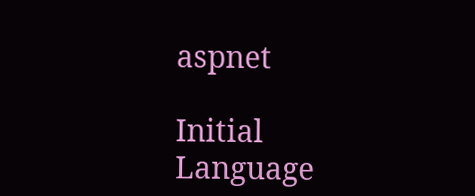aspnet

Initial Language